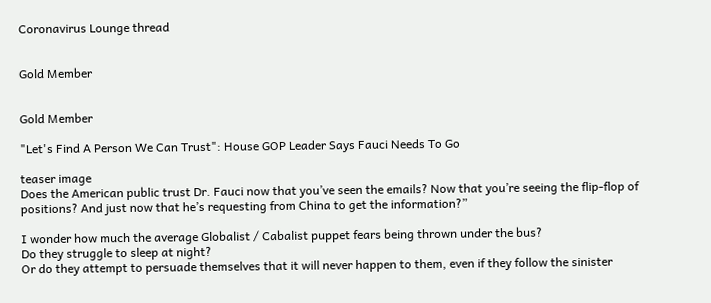Coronavirus Lounge thread


Gold Member


Gold Member

"Let's Find A Person We Can Trust": House GOP Leader Says Fauci Needs To Go

teaser image
Does the American public trust Dr. Fauci now that you’ve seen the emails? Now that you’re seeing the flip-flop of positions? And just now that he’s requesting from China to get the information?”

I wonder how much the average Globalist / Cabalist puppet fears being thrown under the bus?
Do they struggle to sleep at night?
Or do they attempt to persuade themselves that it will never happen to them, even if they follow the sinister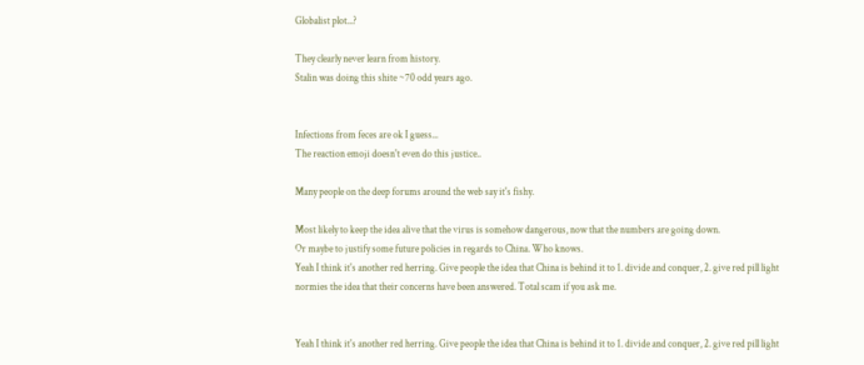Globalist plot...?

They clearly never learn from history.
Stalin was doing this shite ~70 odd years ago.


Infections from feces are ok I guess...
The reaction emoji doesn't even do this justice..

Many people on the deep forums around the web say it's fishy.

Most likely to keep the idea alive that the virus is somehow dangerous, now that the numbers are going down.
Or maybe to justify some future policies in regards to China. Who knows.
Yeah I think it's another red herring. Give people the idea that China is behind it to 1. divide and conquer, 2. give red pill light normies the idea that their concerns have been answered. Total scam if you ask me.


Yeah I think it's another red herring. Give people the idea that China is behind it to 1. divide and conquer, 2. give red pill light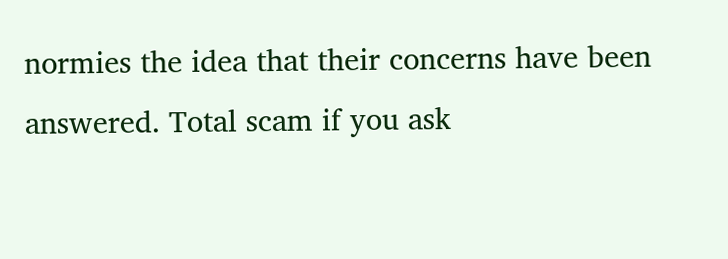normies the idea that their concerns have been answered. Total scam if you ask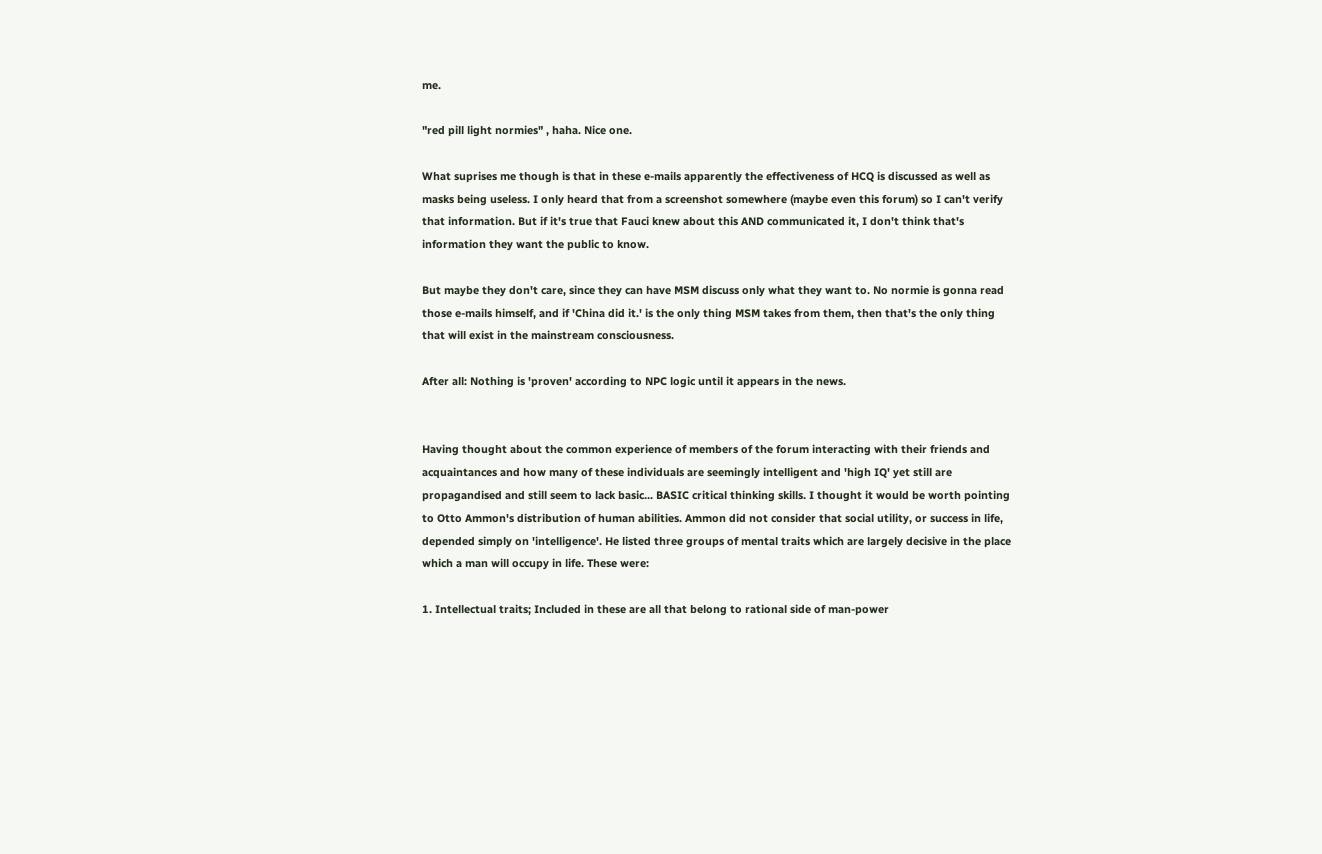me.

"red pill light normies" , haha. Nice one.

What suprises me though is that in these e-mails apparently the effectiveness of HCQ is discussed as well as masks being useless. I only heard that from a screenshot somewhere (maybe even this forum) so I can't verify that information. But if it's true that Fauci knew about this AND communicated it, I don't think that's information they want the public to know.

But maybe they don't care, since they can have MSM discuss only what they want to. No normie is gonna read those e-mails himself, and if 'China did it.' is the only thing MSM takes from them, then that's the only thing that will exist in the mainstream consciousness.

After all: Nothing is 'proven' according to NPC logic until it appears in the news.


Having thought about the common experience of members of the forum interacting with their friends and acquaintances and how many of these individuals are seemingly intelligent and 'high IQ' yet still are propagandised and still seem to lack basic... BASIC critical thinking skills. I thought it would be worth pointing to Otto Ammon's distribution of human abilities. Ammon did not consider that social utility, or success in life, depended simply on 'intelligence'. He listed three groups of mental traits which are largely decisive in the place which a man will occupy in life. These were:

1. Intellectual traits; Included in these are all that belong to rational side of man-power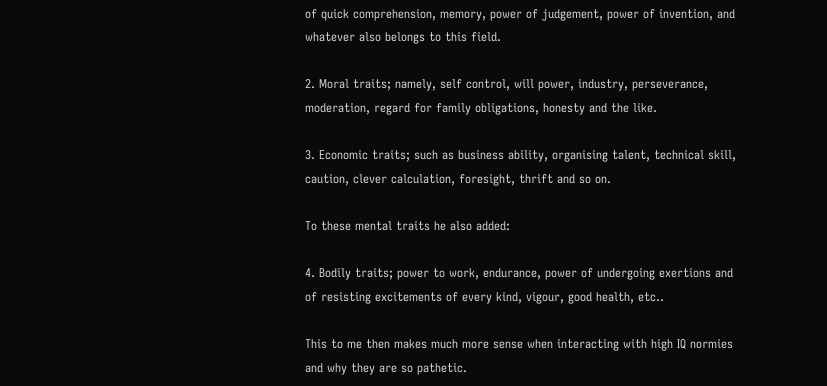of quick comprehension, memory, power of judgement, power of invention, and whatever also belongs to this field.

2. Moral traits; namely, self control, will power, industry, perseverance, moderation, regard for family obligations, honesty and the like.

3. Economic traits; such as business ability, organising talent, technical skill, caution, clever calculation, foresight, thrift and so on.

To these mental traits he also added:

4. Bodily traits; power to work, endurance, power of undergoing exertions and of resisting excitements of every kind, vigour, good health, etc..

This to me then makes much more sense when interacting with high IQ normies and why they are so pathetic.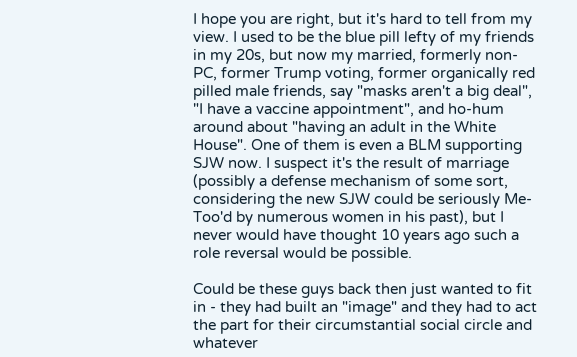I hope you are right, but it's hard to tell from my view. I used to be the blue pill lefty of my friends in my 20s, but now my married, formerly non-PC, former Trump voting, former organically red pilled male friends, say "masks aren't a big deal", "I have a vaccine appointment", and ho-hum around about "having an adult in the White House". One of them is even a BLM supporting SJW now. I suspect it's the result of marriage (possibly a defense mechanism of some sort, considering the new SJW could be seriously Me-Too'd by numerous women in his past), but I never would have thought 10 years ago such a role reversal would be possible.

Could be these guys back then just wanted to fit in - they had built an "image" and they had to act the part for their circumstantial social circle and whatever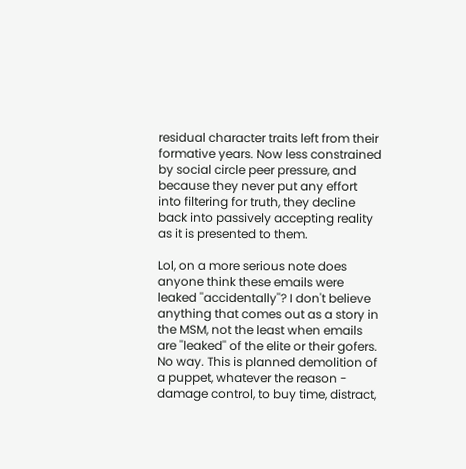residual character traits left from their formative years. Now less constrained by social circle peer pressure, and because they never put any effort into filtering for truth, they decline back into passively accepting reality as it is presented to them.

Lol, on a more serious note does anyone think these emails were leaked ''accidentally''? I don't believe anything that comes out as a story in the MSM, not the least when emails are ''leaked'' of the elite or their gofers.
No way. This is planned demolition of a puppet, whatever the reason - damage control, to buy time, distract,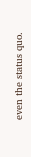even the status quo.